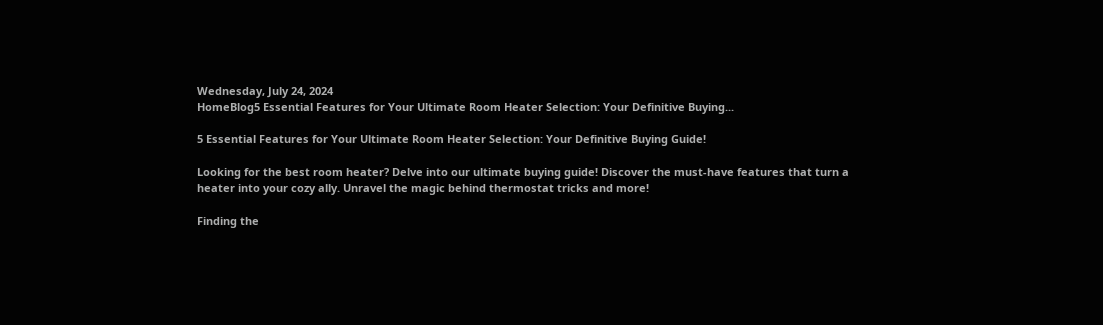Wednesday, July 24, 2024
HomeBlog5 Essential Features for Your Ultimate Room Heater Selection: Your Definitive Buying...

5 Essential Features for Your Ultimate Room Heater Selection: Your Definitive Buying Guide!

Looking for the best room heater? Delve into our ultimate buying guide! Discover the must-have features that turn a heater into your cozy ally. Unravel the magic behind thermostat tricks and more!

Finding the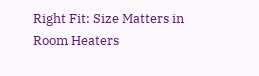Right Fit: Size Matters in Room Heaters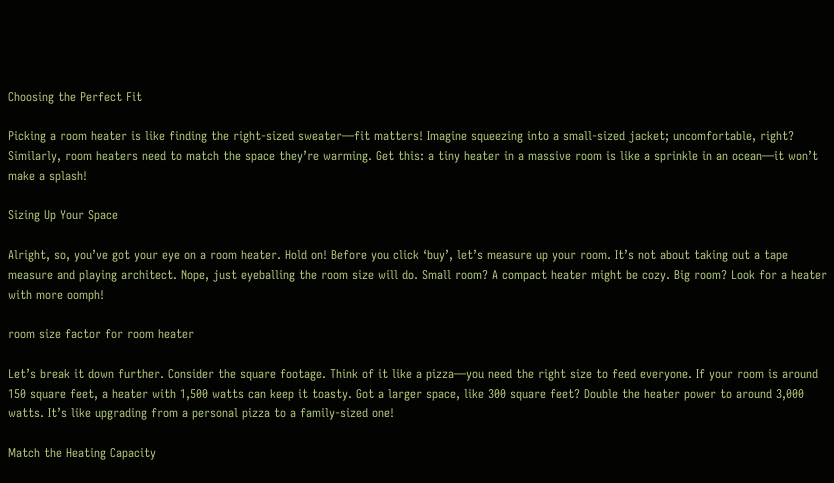Choosing the Perfect Fit

Picking a room heater is like finding the right-sized sweater—fit matters! Imagine squeezing into a small-sized jacket; uncomfortable, right? Similarly, room heaters need to match the space they’re warming. Get this: a tiny heater in a massive room is like a sprinkle in an ocean—it won’t make a splash!

Sizing Up Your Space

Alright, so, you’ve got your eye on a room heater. Hold on! Before you click ‘buy’, let’s measure up your room. It’s not about taking out a tape measure and playing architect. Nope, just eyeballing the room size will do. Small room? A compact heater might be cozy. Big room? Look for a heater with more oomph!

room size factor for room heater

Let’s break it down further. Consider the square footage. Think of it like a pizza—you need the right size to feed everyone. If your room is around 150 square feet, a heater with 1,500 watts can keep it toasty. Got a larger space, like 300 square feet? Double the heater power to around 3,000 watts. It’s like upgrading from a personal pizza to a family-sized one!

Match the Heating Capacity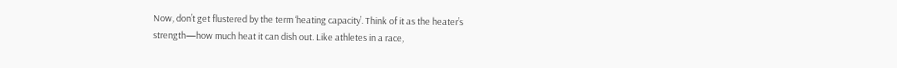Now, don’t get flustered by the term ‘heating capacity’. Think of it as the heater’s strength—how much heat it can dish out. Like athletes in a race,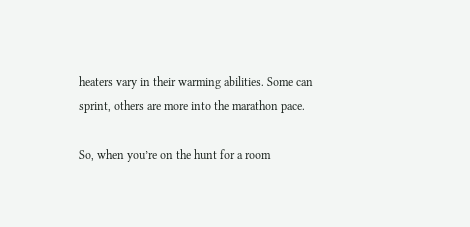heaters vary in their warming abilities. Some can sprint, others are more into the marathon pace.

So, when you’re on the hunt for a room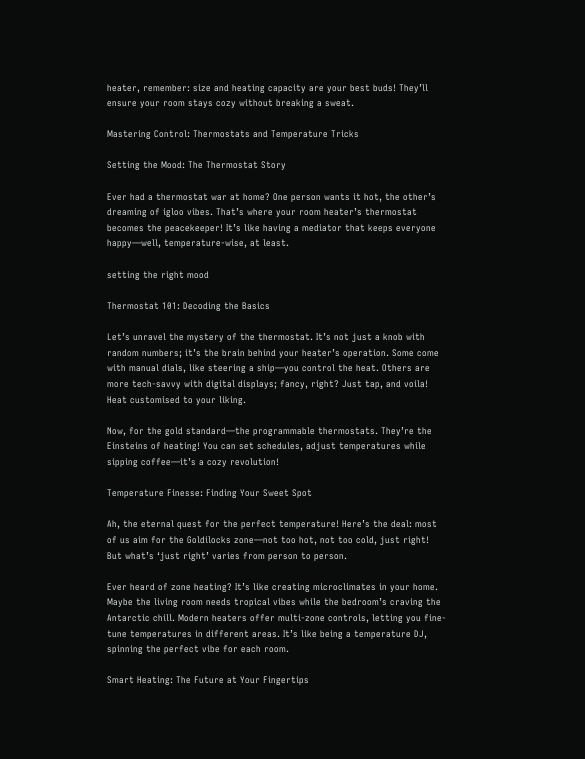heater, remember: size and heating capacity are your best buds! They’ll ensure your room stays cozy without breaking a sweat.

Mastering Control: Thermostats and Temperature Tricks

Setting the Mood: The Thermostat Story

Ever had a thermostat war at home? One person wants it hot, the other’s dreaming of igloo vibes. That’s where your room heater’s thermostat becomes the peacekeeper! It’s like having a mediator that keeps everyone happy—well, temperature-wise, at least.

setting the right mood

Thermostat 101: Decoding the Basics

Let’s unravel the mystery of the thermostat. It’s not just a knob with random numbers; it’s the brain behind your heater’s operation. Some come with manual dials, like steering a ship—you control the heat. Others are more tech-savvy with digital displays; fancy, right? Just tap, and voila! Heat customised to your liking.

Now, for the gold standard—the programmable thermostats. They’re the Einsteins of heating! You can set schedules, adjust temperatures while sipping coffee—it’s a cozy revolution!

Temperature Finesse: Finding Your Sweet Spot

Ah, the eternal quest for the perfect temperature! Here’s the deal: most of us aim for the Goldilocks zone—not too hot, not too cold, just right! But what’s ‘just right’ varies from person to person.

Ever heard of zone heating? It’s like creating microclimates in your home. Maybe the living room needs tropical vibes while the bedroom’s craving the Antarctic chill. Modern heaters offer multi-zone controls, letting you fine-tune temperatures in different areas. It’s like being a temperature DJ, spinning the perfect vibe for each room.

Smart Heating: The Future at Your Fingertips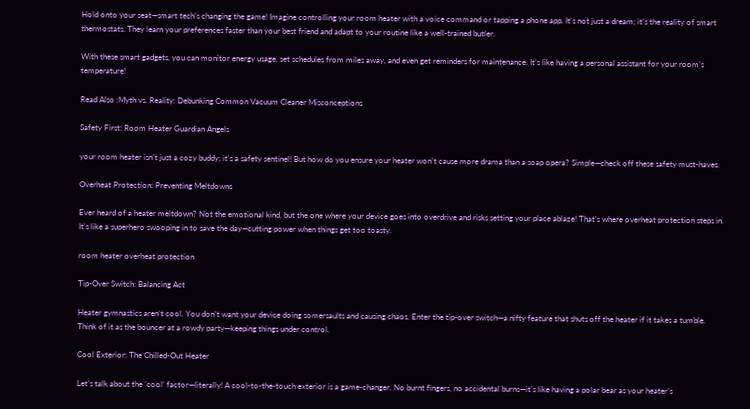Hold onto your seat—smart tech’s changing the game! Imagine controlling your room heater with a voice command or tapping a phone app. It’s not just a dream; it’s the reality of smart thermostats. They learn your preferences faster than your best friend and adapt to your routine like a well-trained butler.

With these smart gadgets, you can monitor energy usage, set schedules from miles away, and even get reminders for maintenance. It’s like having a personal assistant for your room’s temperature!

Read Also :Myth vs. Reality: Debunking Common Vacuum Cleaner Misconceptions

Safety First: Room Heater Guardian Angels

your room heater isn’t just a cozy buddy; it’s a safety sentinel! But how do you ensure your heater won’t cause more drama than a soap opera? Simple—check off these safety must-haves.

Overheat Protection: Preventing Meltdowns

Ever heard of a heater meltdown? Not the emotional kind, but the one where your device goes into overdrive and risks setting your place ablaze! That’s where overheat protection steps in. It’s like a superhero swooping in to save the day—cutting power when things get too toasty.

room heater overheat protection

Tip-Over Switch: Balancing Act

Heater gymnastics aren’t cool. You don’t want your device doing somersaults and causing chaos. Enter the tip-over switch—a nifty feature that shuts off the heater if it takes a tumble. Think of it as the bouncer at a rowdy party—keeping things under control.

Cool Exterior: The Chilled-Out Heater

Let’s talk about the ‘cool’ factor—literally! A cool-to-the-touch exterior is a game-changer. No burnt fingers, no accidental burns—it’s like having a polar bear as your heater’s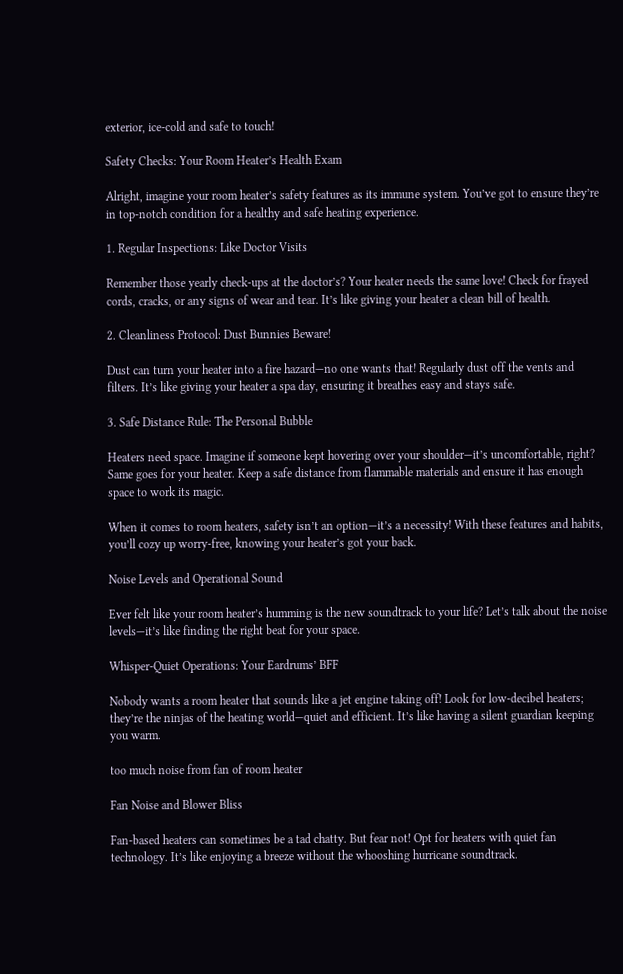exterior, ice-cold and safe to touch!

Safety Checks: Your Room Heater’s Health Exam

Alright, imagine your room heater’s safety features as its immune system. You’ve got to ensure they’re in top-notch condition for a healthy and safe heating experience.

1. Regular Inspections: Like Doctor Visits

Remember those yearly check-ups at the doctor’s? Your heater needs the same love! Check for frayed cords, cracks, or any signs of wear and tear. It’s like giving your heater a clean bill of health.

2. Cleanliness Protocol: Dust Bunnies Beware!

Dust can turn your heater into a fire hazard—no one wants that! Regularly dust off the vents and filters. It’s like giving your heater a spa day, ensuring it breathes easy and stays safe.

3. Safe Distance Rule: The Personal Bubble

Heaters need space. Imagine if someone kept hovering over your shoulder—it’s uncomfortable, right? Same goes for your heater. Keep a safe distance from flammable materials and ensure it has enough space to work its magic.

When it comes to room heaters, safety isn’t an option—it’s a necessity! With these features and habits, you’ll cozy up worry-free, knowing your heater’s got your back.

Noise Levels and Operational Sound

Ever felt like your room heater’s humming is the new soundtrack to your life? Let’s talk about the noise levels—it’s like finding the right beat for your space.

Whisper-Quiet Operations: Your Eardrums’ BFF

Nobody wants a room heater that sounds like a jet engine taking off! Look for low-decibel heaters; they’re the ninjas of the heating world—quiet and efficient. It’s like having a silent guardian keeping you warm.

too much noise from fan of room heater

Fan Noise and Blower Bliss

Fan-based heaters can sometimes be a tad chatty. But fear not! Opt for heaters with quiet fan technology. It’s like enjoying a breeze without the whooshing hurricane soundtrack.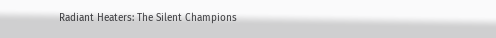Radiant Heaters: The Silent Champions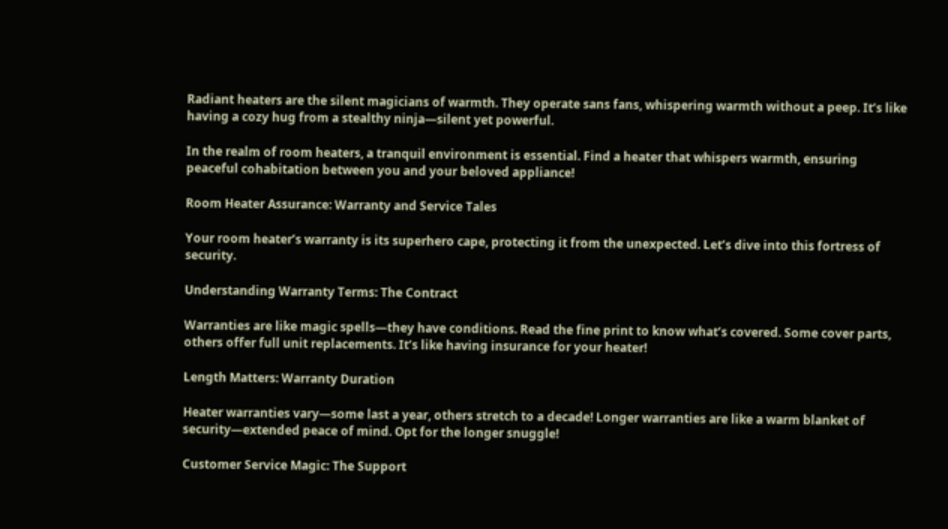Radiant heaters are the silent magicians of warmth. They operate sans fans, whispering warmth without a peep. It’s like having a cozy hug from a stealthy ninja—silent yet powerful.

In the realm of room heaters, a tranquil environment is essential. Find a heater that whispers warmth, ensuring peaceful cohabitation between you and your beloved appliance!

Room Heater Assurance: Warranty and Service Tales

Your room heater’s warranty is its superhero cape, protecting it from the unexpected. Let’s dive into this fortress of security.

Understanding Warranty Terms: The Contract

Warranties are like magic spells—they have conditions. Read the fine print to know what’s covered. Some cover parts, others offer full unit replacements. It’s like having insurance for your heater!

Length Matters: Warranty Duration

Heater warranties vary—some last a year, others stretch to a decade! Longer warranties are like a warm blanket of security—extended peace of mind. Opt for the longer snuggle!

Customer Service Magic: The Support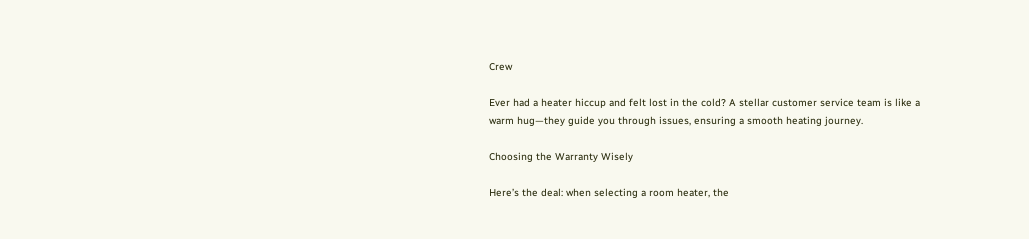Crew

Ever had a heater hiccup and felt lost in the cold? A stellar customer service team is like a warm hug—they guide you through issues, ensuring a smooth heating journey.

Choosing the Warranty Wisely

Here’s the deal: when selecting a room heater, the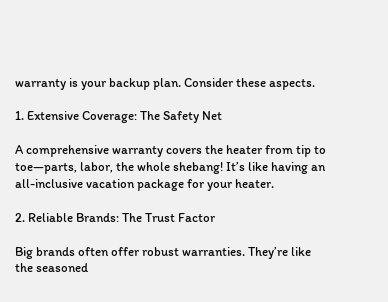warranty is your backup plan. Consider these aspects.

1. Extensive Coverage: The Safety Net

A comprehensive warranty covers the heater from tip to toe—parts, labor, the whole shebang! It’s like having an all-inclusive vacation package for your heater.

2. Reliable Brands: The Trust Factor

Big brands often offer robust warranties. They’re like the seasoned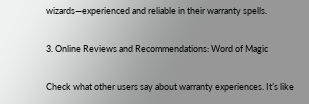wizards—experienced and reliable in their warranty spells.

3. Online Reviews and Recommendations: Word of Magic

Check what other users say about warranty experiences. It’s like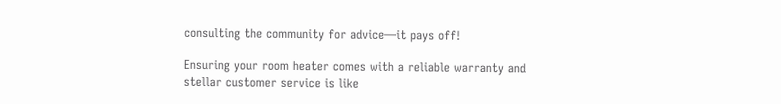consulting the community for advice—it pays off!

Ensuring your room heater comes with a reliable warranty and stellar customer service is like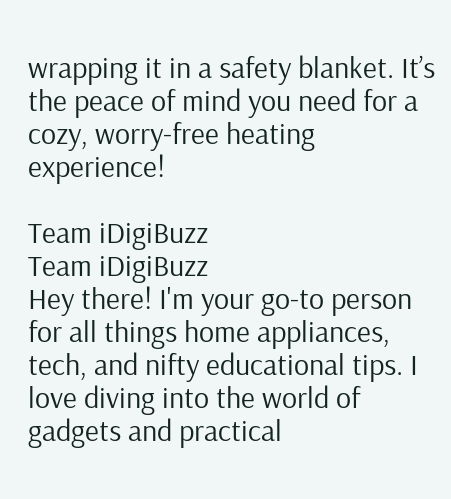wrapping it in a safety blanket. It’s the peace of mind you need for a cozy, worry-free heating experience!

Team iDigiBuzz
Team iDigiBuzz
Hey there! I'm your go-to person for all things home appliances, tech, and nifty educational tips. I love diving into the world of gadgets and practical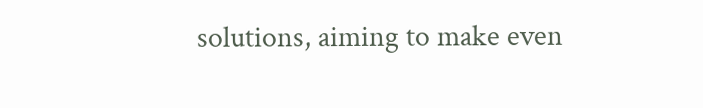solutions, aiming to make even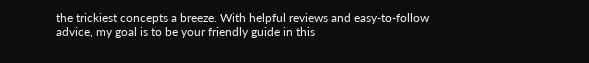the trickiest concepts a breeze. With helpful reviews and easy-to-follow advice, my goal is to be your friendly guide in this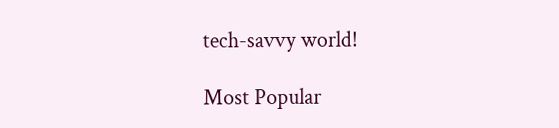tech-savvy world!

Most Popular